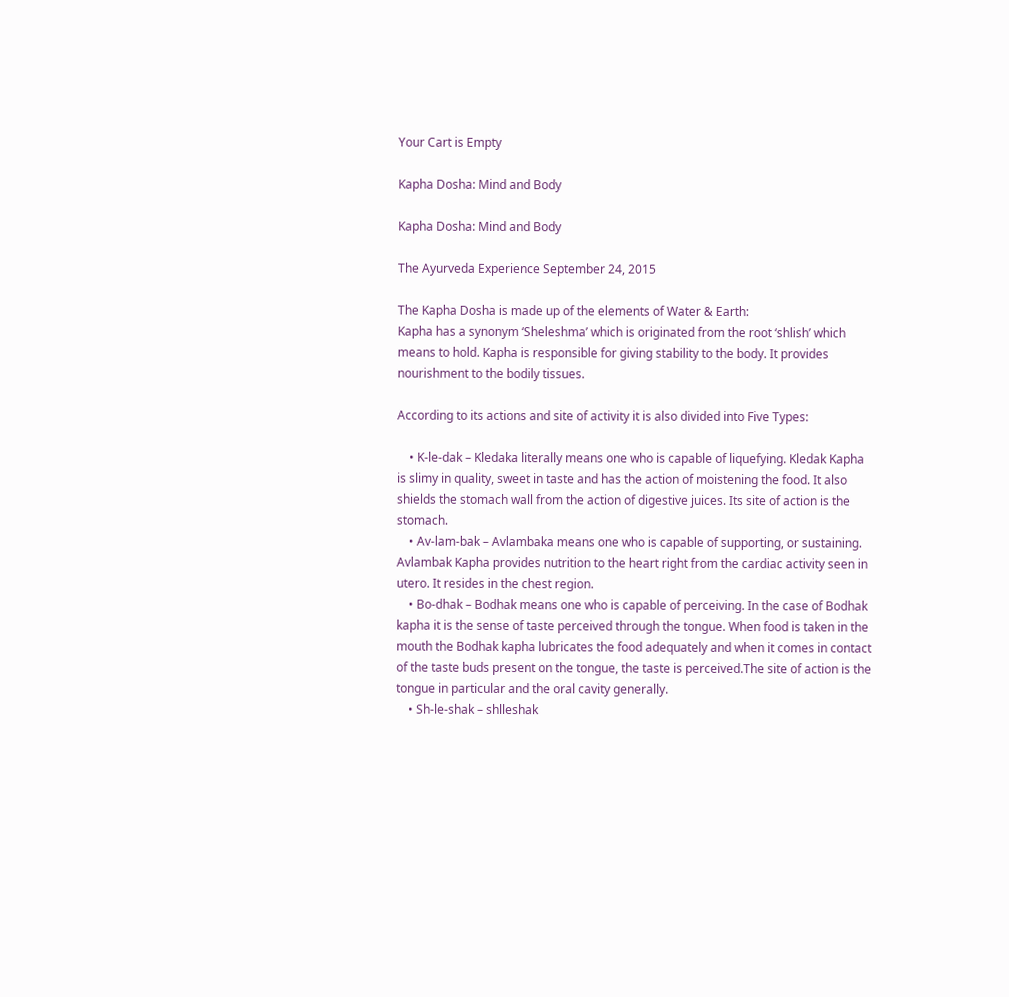Your Cart is Empty

Kapha Dosha: Mind and Body

Kapha Dosha: Mind and Body

The Ayurveda Experience September 24, 2015

The Kapha Dosha is made up of the elements of Water & Earth:
Kapha has a synonym ‘Sheleshma’ which is originated from the root ‘shlish’ which means to hold. Kapha is responsible for giving stability to the body. It provides nourishment to the bodily tissues.

According to its actions and site of activity it is also divided into Five Types:

    • K-le-dak – Kledaka literally means one who is capable of liquefying. Kledak Kapha is slimy in quality, sweet in taste and has the action of moistening the food. It also shields the stomach wall from the action of digestive juices. Its site of action is the stomach.
    • Av-lam-bak – Avlambaka means one who is capable of supporting, or sustaining. Avlambak Kapha provides nutrition to the heart right from the cardiac activity seen in utero. It resides in the chest region.
    • Bo-dhak – Bodhak means one who is capable of perceiving. In the case of Bodhak kapha it is the sense of taste perceived through the tongue. When food is taken in the mouth the Bodhak kapha lubricates the food adequately and when it comes in contact of the taste buds present on the tongue, the taste is perceived.The site of action is the tongue in particular and the oral cavity generally.
    • Sh-le-shak – shlleshak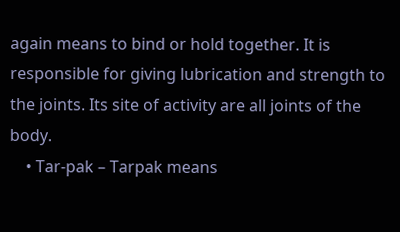again means to bind or hold together. It is responsible for giving lubrication and strength to the joints. Its site of activity are all joints of the body.
    • Tar-pak – Tarpak means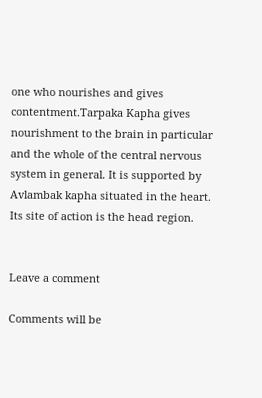one who nourishes and gives contentment.Tarpaka Kapha gives nourishment to the brain in particular and the whole of the central nervous system in general. It is supported by Avlambak kapha situated in the heart. Its site of action is the head region.


Leave a comment

Comments will be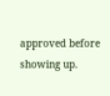approved before showing up.